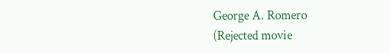George A. Romero
(Rejected movie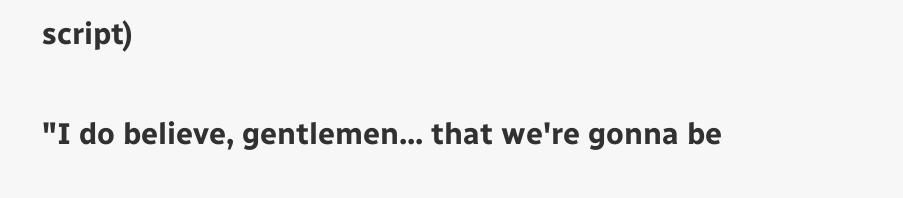script)

"I do believe, gentlemen... that we're gonna be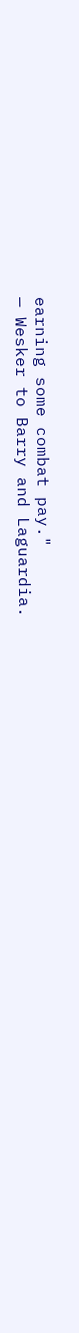earning some combat pay."
— Wesker to Barry and Laguardia.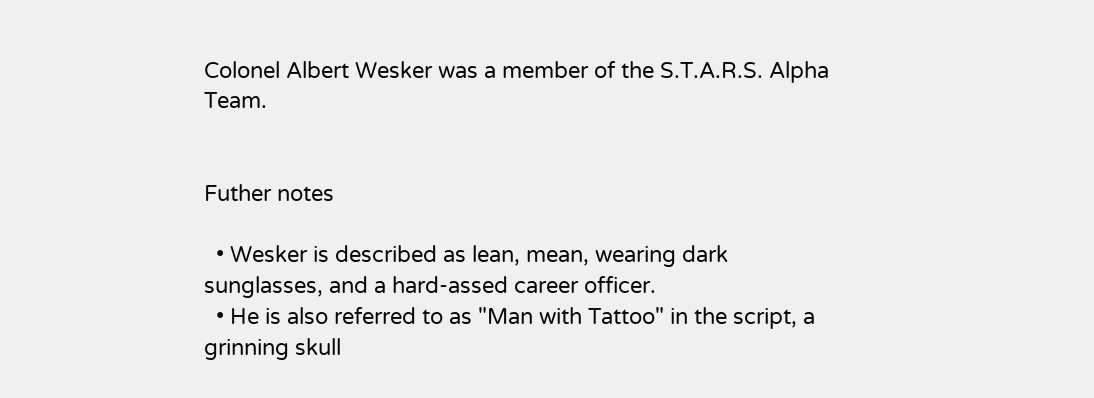Colonel Albert Wesker was a member of the S.T.A.R.S. Alpha Team.


Futher notes

  • Wesker is described as lean, mean, wearing dark sunglasses, and a hard-assed career officer.
  • He is also referred to as "Man with Tattoo" in the script, a grinning skull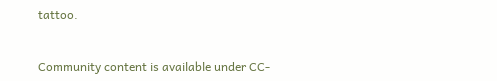tattoo.


Community content is available under CC-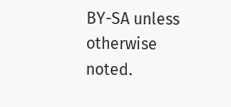BY-SA unless otherwise noted.